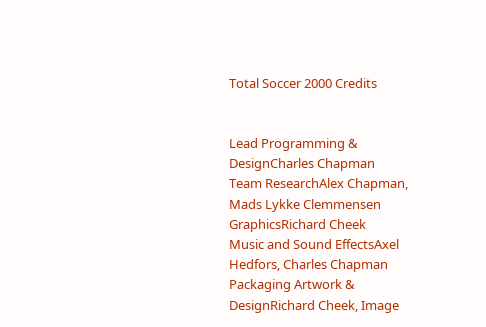Total Soccer 2000 Credits


Lead Programming & DesignCharles Chapman
Team ResearchAlex Chapman, Mads Lykke Clemmensen
GraphicsRichard Cheek
Music and Sound EffectsAxel Hedfors, Charles Chapman
Packaging Artwork & DesignRichard Cheek, Image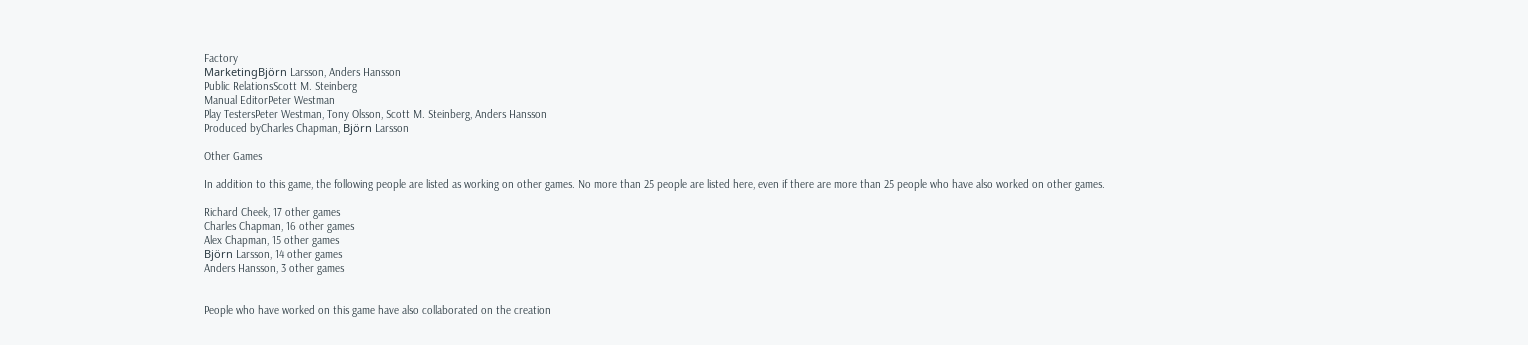Factory
MarketingBjörn Larsson, Anders Hansson
Public RelationsScott M. Steinberg
Manual EditorPeter Westman
Play TestersPeter Westman, Tony Olsson, Scott M. Steinberg, Anders Hansson
Produced byCharles Chapman, Björn Larsson

Other Games

In addition to this game, the following people are listed as working on other games. No more than 25 people are listed here, even if there are more than 25 people who have also worked on other games.

Richard Cheek, 17 other games
Charles Chapman, 16 other games
Alex Chapman, 15 other games
Björn Larsson, 14 other games
Anders Hansson, 3 other games


People who have worked on this game have also collaborated on the creation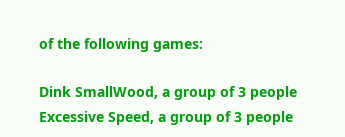of the following games:

Dink SmallWood, a group of 3 people
Excessive Speed, a group of 3 people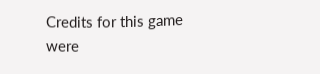Credits for this game were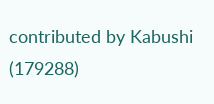contributed by Kabushi (179288)